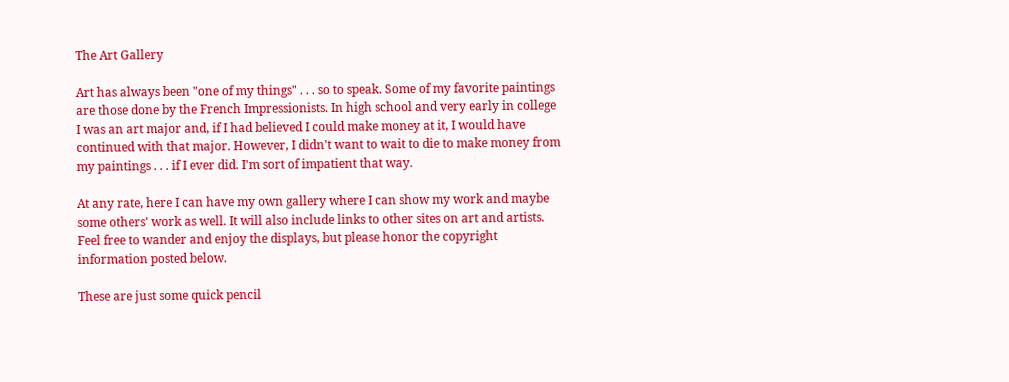The Art Gallery

Art has always been "one of my things" . . . so to speak. Some of my favorite paintings are those done by the French Impressionists. In high school and very early in college I was an art major and, if I had believed I could make money at it, I would have continued with that major. However, I didn't want to wait to die to make money from my paintings . . . if I ever did. I'm sort of impatient that way.

At any rate, here I can have my own gallery where I can show my work and maybe some others' work as well. It will also include links to other sites on art and artists. Feel free to wander and enjoy the displays, but please honor the copyright information posted below.

These are just some quick pencil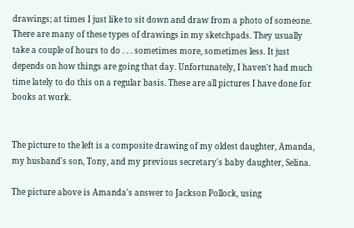drawings; at times I just like to sit down and draw from a photo of someone. There are many of these types of drawings in my sketchpads. They usually take a couple of hours to do . . . sometimes more, sometimes less. It just depends on how things are going that day. Unfortunately, I haven't had much time lately to do this on a regular basis. These are all pictures I have done for books at work.


The picture to the left is a composite drawing of my oldest daughter, Amanda, my husband's son, Tony, and my previous secretary's baby daughter, Selina.

The picture above is Amanda's answer to Jackson Pollock, using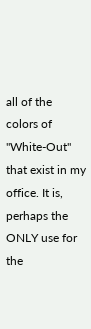all of the colors of "White-Out" that exist in my office. It is, perhaps the ONLY use for the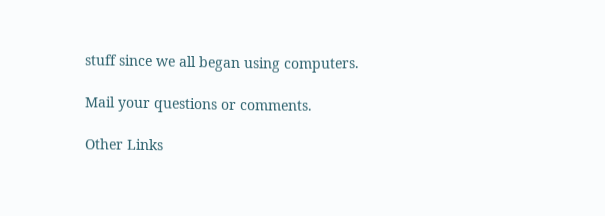stuff since we all began using computers.

Mail your questions or comments.

Other Links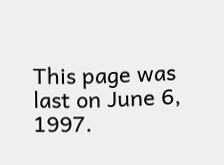This page was last on June 6, 1997.